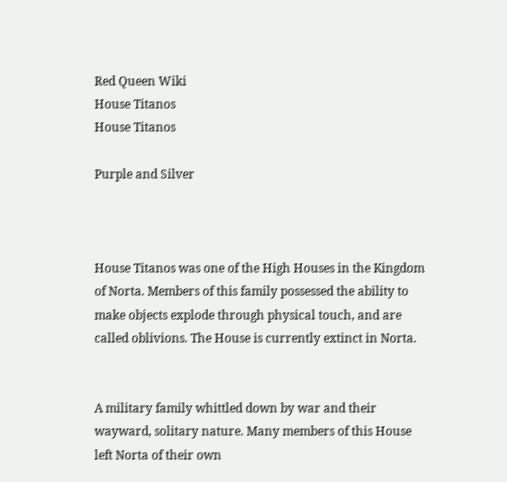Red Queen Wiki
House Titanos
House Titanos

Purple and Silver



House Titanos was one of the High Houses in the Kingdom of Norta. Members of this family possessed the ability to make objects explode through physical touch, and are called oblivions. The House is currently extinct in Norta.


A military family whittled down by war and their wayward, solitary nature. Many members of this House left Norta of their own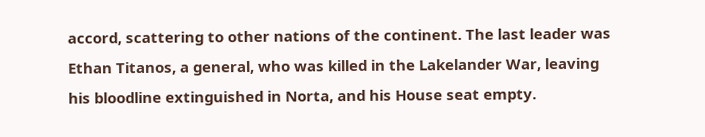accord, scattering to other nations of the continent. The last leader was Ethan Titanos, a general, who was killed in the Lakelander War, leaving his bloodline extinguished in Norta, and his House seat empty.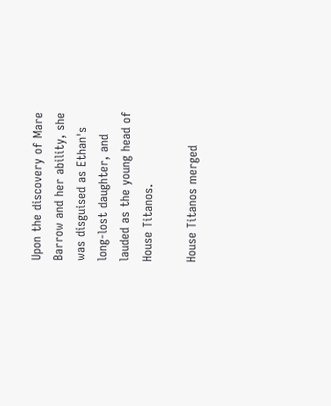Upon the discovery of Mare Barrow and her ability, she was disguised as Ethan's long-lost daughter, and lauded as the young head of House Titanos.

House Titanos merged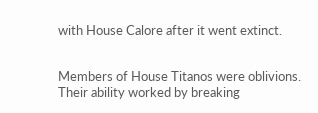with House Calore after it went extinct.


Members of House Titanos were oblivions. Their ability worked by breaking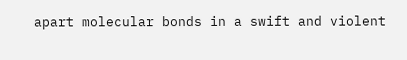apart molecular bonds in a swift and violent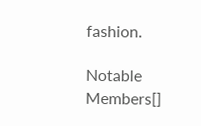fashion.

Notable Members[]